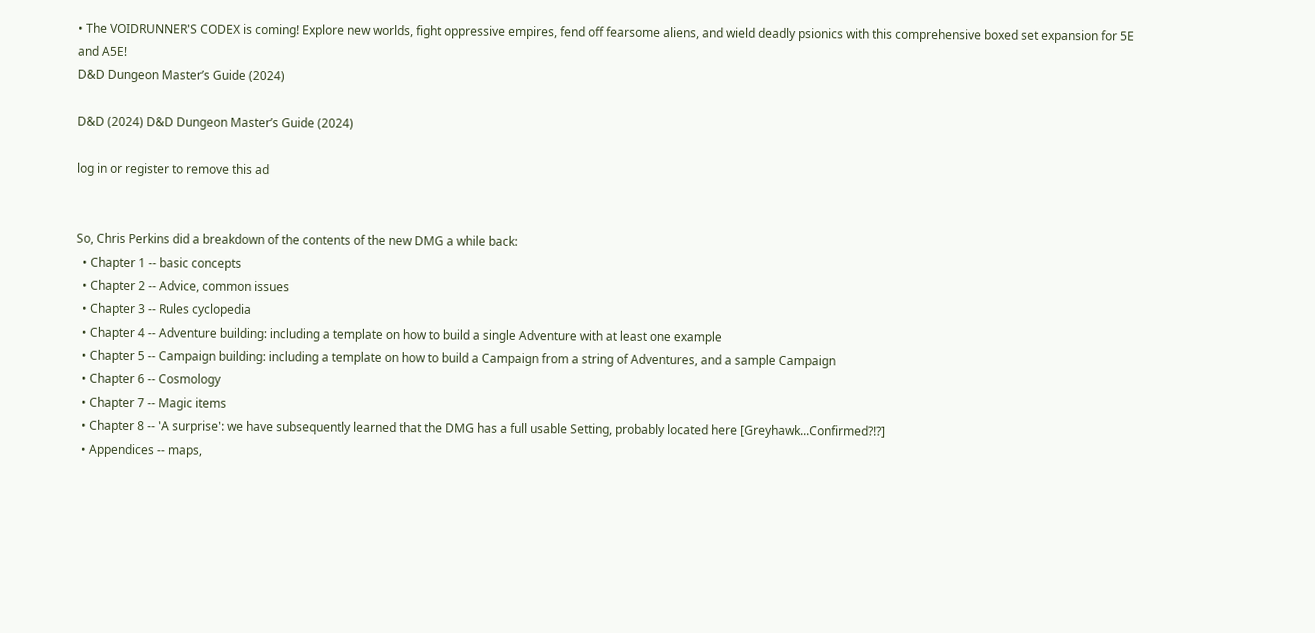• The VOIDRUNNER'S CODEX is coming! Explore new worlds, fight oppressive empires, fend off fearsome aliens, and wield deadly psionics with this comprehensive boxed set expansion for 5E and A5E!
D&D Dungeon Master’s Guide (2024)

D&D (2024) D&D Dungeon Master’s Guide (2024)

log in or register to remove this ad


So, Chris Perkins did a breakdown of the contents of the new DMG a while back:
  • Chapter 1 -- basic concepts
  • Chapter 2 -- Advice, common issues
  • Chapter 3 -- Rules cyclopedia
  • Chapter 4 -- Adventure building: including a template on how to build a single Adventure with at least one example
  • Chapter 5 -- Campaign building: including a template on how to build a Campaign from a string of Adventures, and a sample Campaign
  • Chapter 6 -- Cosmology
  • Chapter 7 -- Magic items
  • Chapter 8 -- 'A surprise': we have subsequently learned that the DMG has a full usable Setting, probably located here [Greyhawk...Confirmed?!?]
  • Appendices -- maps,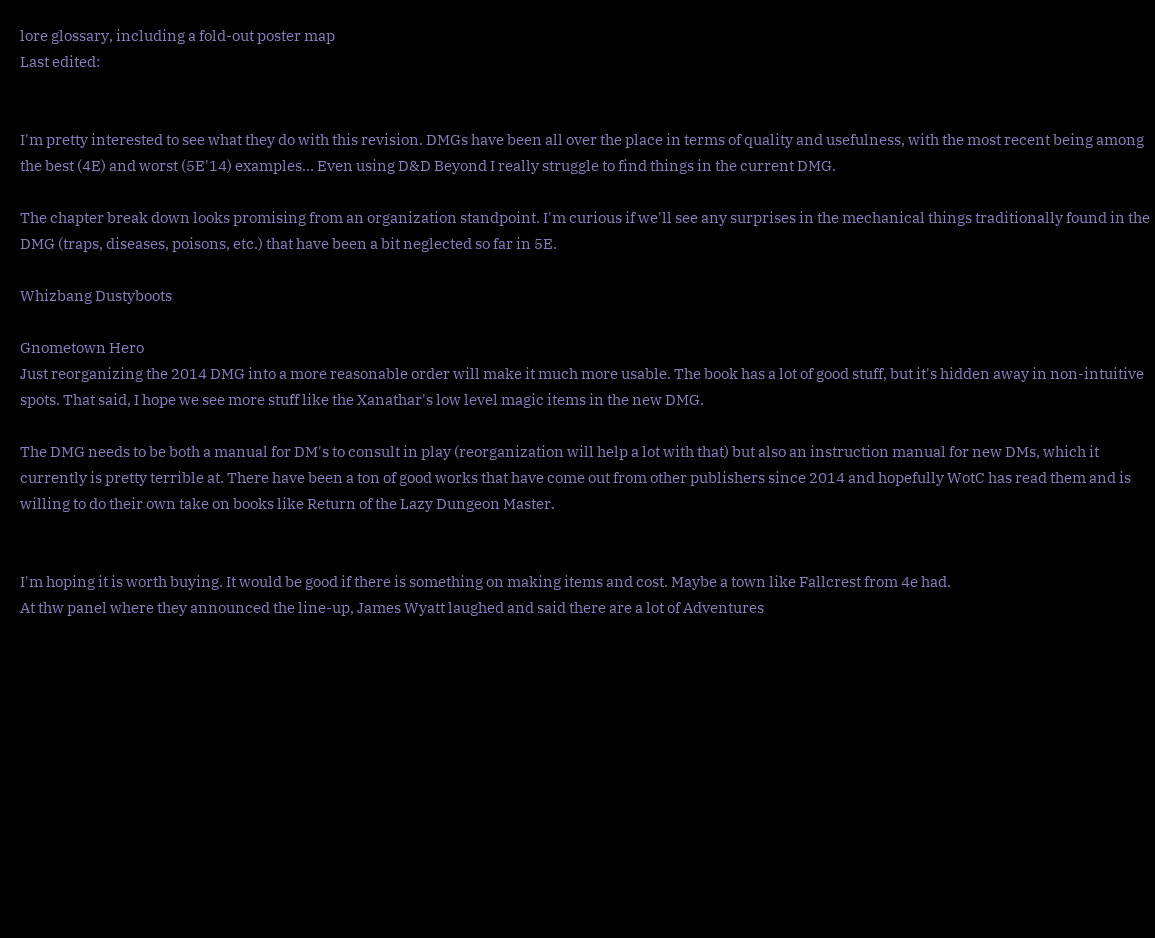lore glossary, including a fold-out poster map
Last edited:


I'm pretty interested to see what they do with this revision. DMGs have been all over the place in terms of quality and usefulness, with the most recent being among the best (4E) and worst (5E'14) examples... Even using D&D Beyond I really struggle to find things in the current DMG.

The chapter break down looks promising from an organization standpoint. I'm curious if we'll see any surprises in the mechanical things traditionally found in the DMG (traps, diseases, poisons, etc.) that have been a bit neglected so far in 5E.

Whizbang Dustyboots

Gnometown Hero
Just reorganizing the 2014 DMG into a more reasonable order will make it much more usable. The book has a lot of good stuff, but it's hidden away in non-intuitive spots. That said, I hope we see more stuff like the Xanathar's low level magic items in the new DMG.

The DMG needs to be both a manual for DM's to consult in play (reorganization will help a lot with that) but also an instruction manual for new DMs, which it currently is pretty terrible at. There have been a ton of good works that have come out from other publishers since 2014 and hopefully WotC has read them and is willing to do their own take on books like Return of the Lazy Dungeon Master.


I'm hoping it is worth buying. It would be good if there is something on making items and cost. Maybe a town like Fallcrest from 4e had.
At thw panel where they announced the line-up, James Wyatt laughed and said there are a lot of Adventures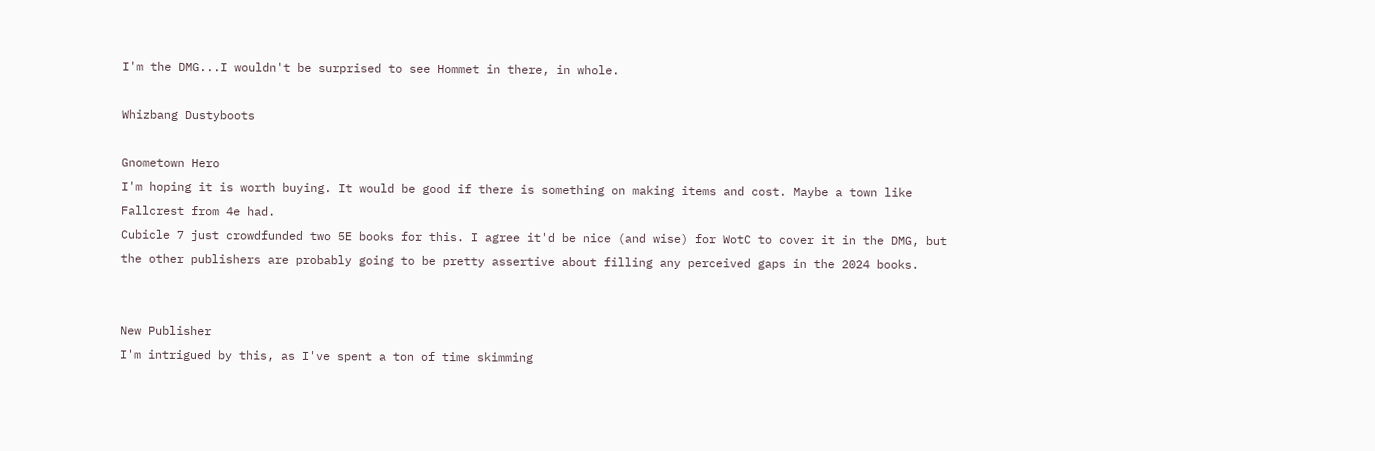I'm the DMG...I wouldn't be surprised to see Hommet in there, in whole.

Whizbang Dustyboots

Gnometown Hero
I'm hoping it is worth buying. It would be good if there is something on making items and cost. Maybe a town like Fallcrest from 4e had.
Cubicle 7 just crowdfunded two 5E books for this. I agree it'd be nice (and wise) for WotC to cover it in the DMG, but the other publishers are probably going to be pretty assertive about filling any perceived gaps in the 2024 books.


New Publisher
I'm intrigued by this, as I've spent a ton of time skimming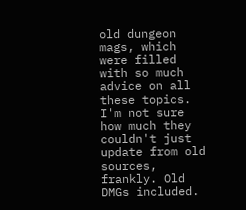old dungeon mags, which were filled with so much advice on all these topics. I'm not sure how much they couldn't just update from old sources, frankly. Old DMGs included.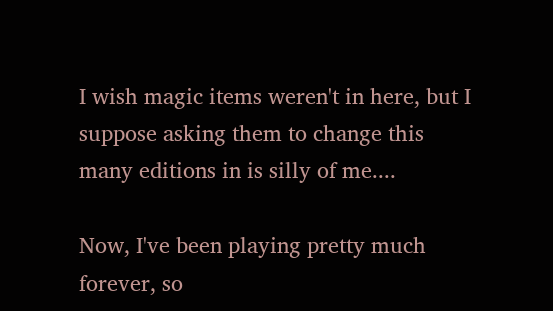I wish magic items weren't in here, but I suppose asking them to change this many editions in is silly of me....

Now, I've been playing pretty much forever, so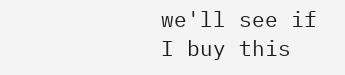we'll see if I buy this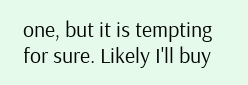one, but it is tempting for sure. Likely I'll buy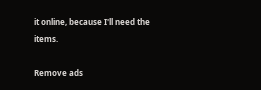it online, because I'll need the items.

Remove ads